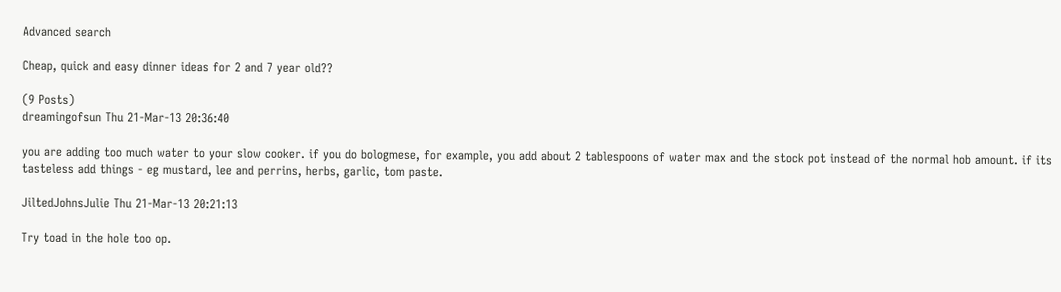Advanced search

Cheap, quick and easy dinner ideas for 2 and 7 year old??

(9 Posts)
dreamingofsun Thu 21-Mar-13 20:36:40

you are adding too much water to your slow cooker. if you do bologmese, for example, you add about 2 tablespoons of water max and the stock pot instead of the normal hob amount. if its tasteless add things - eg mustard, lee and perrins, herbs, garlic, tom paste.

JiltedJohnsJulie Thu 21-Mar-13 20:21:13

Try toad in the hole too op.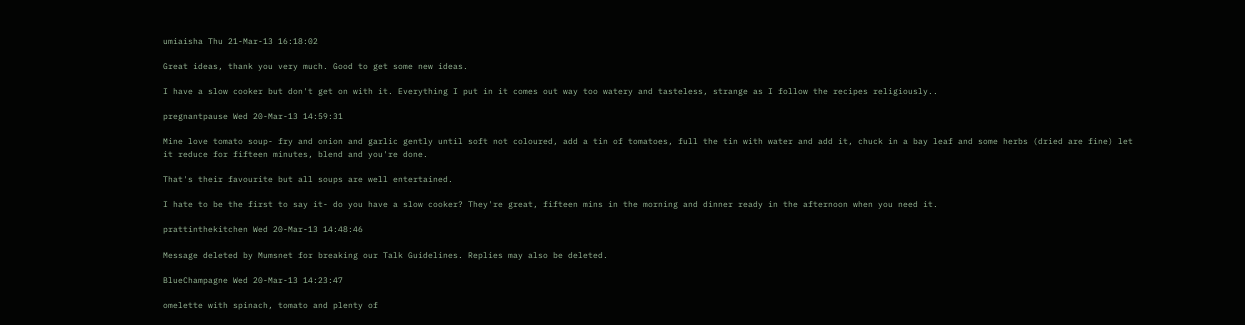umiaisha Thu 21-Mar-13 16:18:02

Great ideas, thank you very much. Good to get some new ideas.

I have a slow cooker but don't get on with it. Everything I put in it comes out way too watery and tasteless, strange as I follow the recipes religiously..

pregnantpause Wed 20-Mar-13 14:59:31

Mine love tomato soup- fry and onion and garlic gently until soft not coloured, add a tin of tomatoes, full the tin with water and add it, chuck in a bay leaf and some herbs (dried are fine) let it reduce for fifteen minutes, blend and you're done.

That's their favourite but all soups are well entertained.

I hate to be the first to say it- do you have a slow cooker? They're great, fifteen mins in the morning and dinner ready in the afternoon when you need it.

prattinthekitchen Wed 20-Mar-13 14:48:46

Message deleted by Mumsnet for breaking our Talk Guidelines. Replies may also be deleted.

BlueChampagne Wed 20-Mar-13 14:23:47

omelette with spinach, tomato and plenty of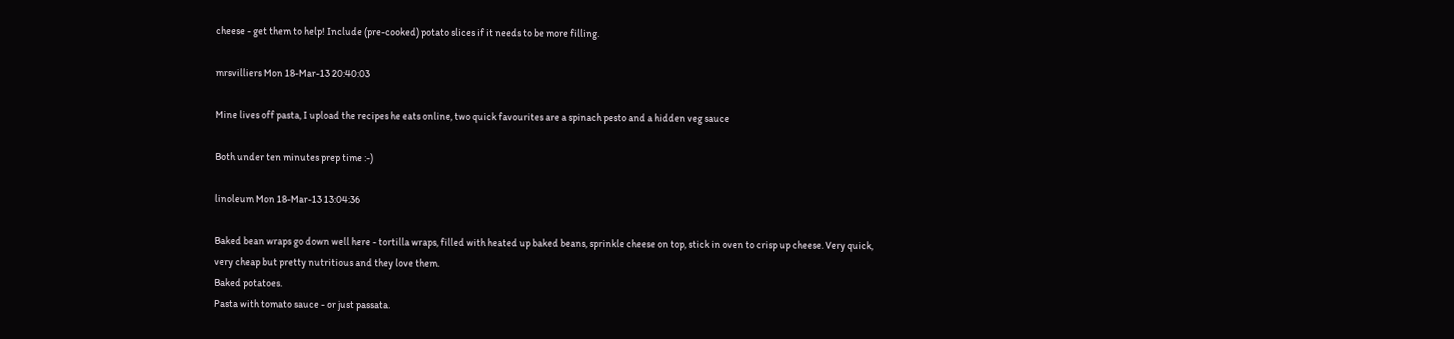cheese - get them to help! Include (pre-cooked) potato slices if it needs to be more filling.

mrsvilliers Mon 18-Mar-13 20:40:03

Mine lives off pasta, I upload the recipes he eats online, two quick favourites are a spinach pesto and a hidden veg sauce

Both under ten minutes prep time :-)

linoleum Mon 18-Mar-13 13:04:36

Baked bean wraps go down well here - tortilla wraps, filled with heated up baked beans, sprinkle cheese on top, stick in oven to crisp up cheese. Very quick, very cheap but pretty nutritious and they love them.
Baked potatoes.
Pasta with tomato sauce - or just passata.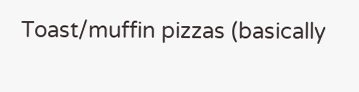Toast/muffin pizzas (basically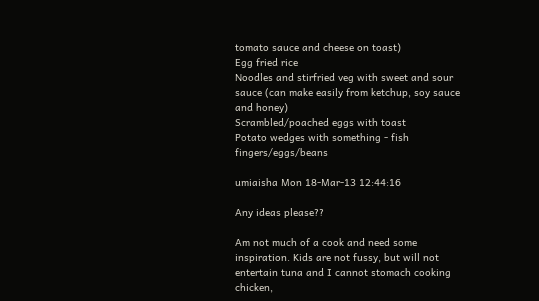tomato sauce and cheese on toast)
Egg fried rice
Noodles and stirfried veg with sweet and sour sauce (can make easily from ketchup, soy sauce and honey)
Scrambled/poached eggs with toast
Potato wedges with something - fish fingers/eggs/beans

umiaisha Mon 18-Mar-13 12:44:16

Any ideas please??

Am not much of a cook and need some inspiration. Kids are not fussy, but will not entertain tuna and I cannot stomach cooking chicken,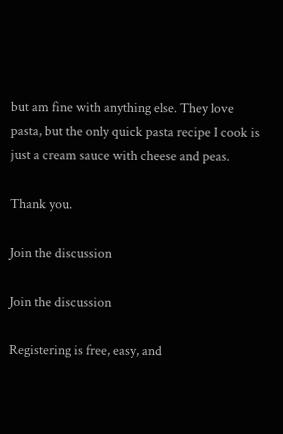but am fine with anything else. They love pasta, but the only quick pasta recipe I cook is just a cream sauce with cheese and peas.

Thank you.

Join the discussion

Join the discussion

Registering is free, easy, and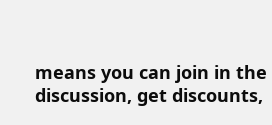means you can join in the discussion, get discounts,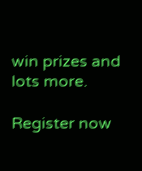win prizes and lots more.

Register now